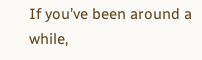If you’ve been around a while,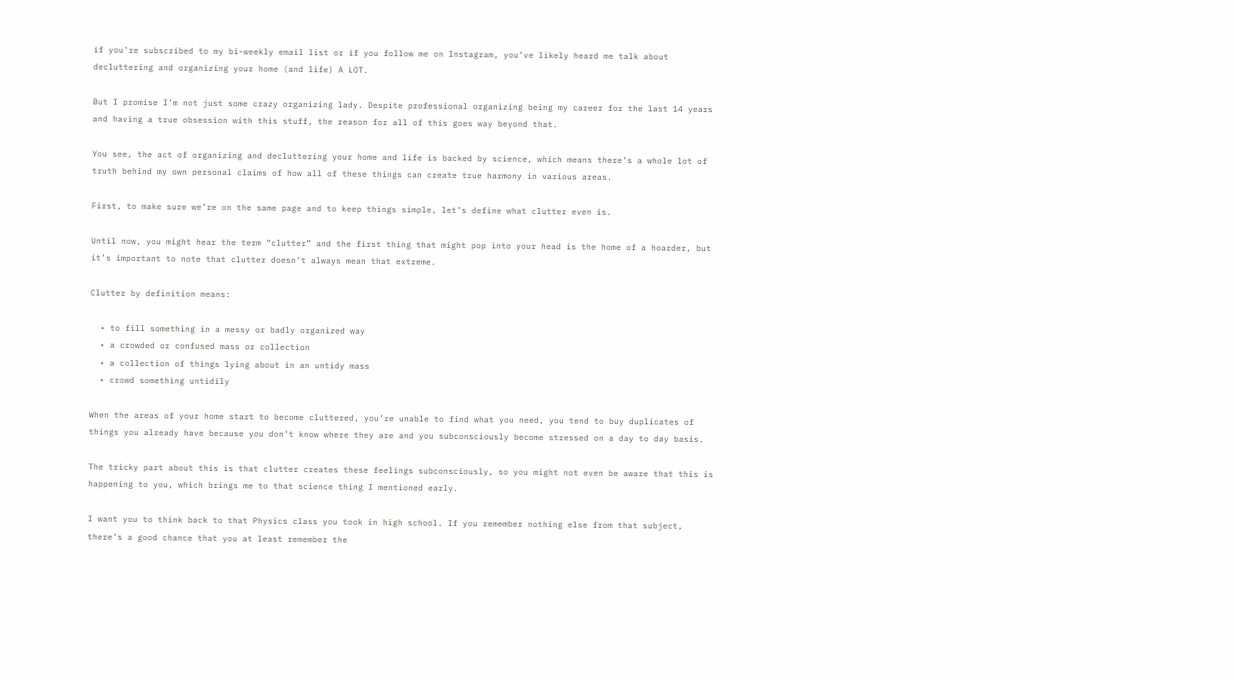if you’re subscribed to my bi-weekly email list or if you follow me on Instagram, you’ve likely heard me talk about decluttering and organizing your home (and life) A LOT.

But I promise I’m not just some crazy organizing lady. Despite professional organizing being my career for the last 14 years and having a true obsession with this stuff, the reason for all of this goes way beyond that.

You see, the act of organizing and decluttering your home and life is backed by science, which means there’s a whole lot of truth behind my own personal claims of how all of these things can create true harmony in various areas.

First, to make sure we’re on the same page and to keep things simple, let’s define what clutter even is.

Until now, you might hear the term “clutter” and the first thing that might pop into your head is the home of a hoarder, but it’s important to note that clutter doesn’t always mean that extreme.

Clutter by definition means:

  • to fill something in a messy or badly organized way
  • a crowded or confused mass or collection
  • a collection of things lying about in an untidy mass
  • crowd something untidily

When the areas of your home start to become cluttered, you’re unable to find what you need, you tend to buy duplicates of things you already have because you don’t know where they are and you subconsciously become stressed on a day to day basis.

The tricky part about this is that clutter creates these feelings subconsciously, so you might not even be aware that this is happening to you, which brings me to that science thing I mentioned early.

I want you to think back to that Physics class you took in high school. If you remember nothing else from that subject, there’s a good chance that you at least remember the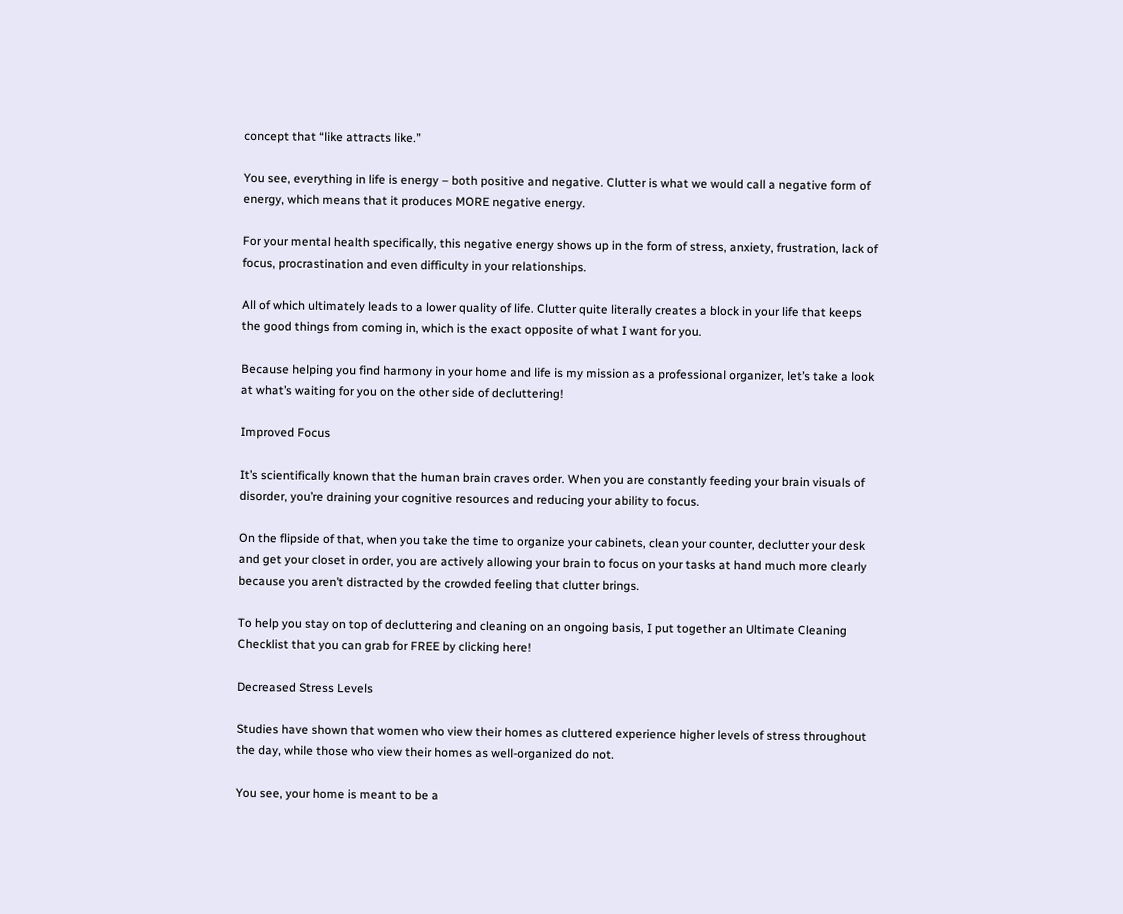concept that “like attracts like.”

You see, everything in life is energy – both positive and negative. Clutter is what we would call a negative form of energy, which means that it produces MORE negative energy.

For your mental health specifically, this negative energy shows up in the form of stress, anxiety, frustration, lack of focus, procrastination and even difficulty in your relationships.

All of which ultimately leads to a lower quality of life. Clutter quite literally creates a block in your life that keeps the good things from coming in, which is the exact opposite of what I want for you.

Because helping you find harmony in your home and life is my mission as a professional organizer, let’s take a look at what’s waiting for you on the other side of decluttering!

Improved Focus

It’s scientifically known that the human brain craves order. When you are constantly feeding your brain visuals of disorder, you’re draining your cognitive resources and reducing your ability to focus.

On the flipside of that, when you take the time to organize your cabinets, clean your counter, declutter your desk and get your closet in order, you are actively allowing your brain to focus on your tasks at hand much more clearly because you aren’t distracted by the crowded feeling that clutter brings.

To help you stay on top of decluttering and cleaning on an ongoing basis, I put together an Ultimate Cleaning Checklist that you can grab for FREE by clicking here!

Decreased Stress Levels

Studies have shown that women who view their homes as cluttered experience higher levels of stress throughout the day, while those who view their homes as well-organized do not.

You see, your home is meant to be a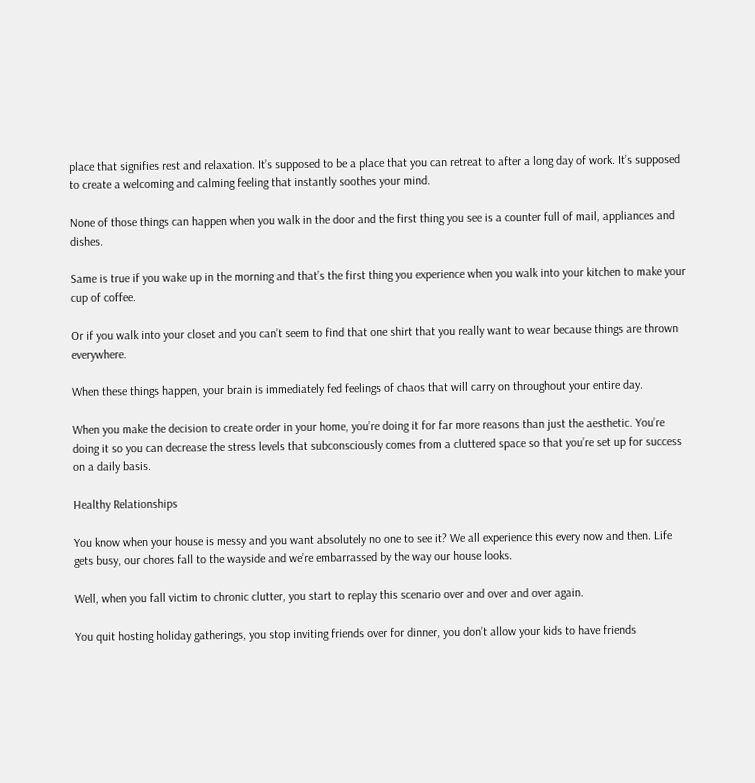place that signifies rest and relaxation. It’s supposed to be a place that you can retreat to after a long day of work. It’s supposed to create a welcoming and calming feeling that instantly soothes your mind.

None of those things can happen when you walk in the door and the first thing you see is a counter full of mail, appliances and dishes.

Same is true if you wake up in the morning and that’s the first thing you experience when you walk into your kitchen to make your cup of coffee.

Or if you walk into your closet and you can’t seem to find that one shirt that you really want to wear because things are thrown everywhere.

When these things happen, your brain is immediately fed feelings of chaos that will carry on throughout your entire day.

When you make the decision to create order in your home, you’re doing it for far more reasons than just the aesthetic. You’re doing it so you can decrease the stress levels that subconsciously comes from a cluttered space so that you’re set up for success on a daily basis.

Healthy Relationships

You know when your house is messy and you want absolutely no one to see it? We all experience this every now and then. Life gets busy, our chores fall to the wayside and we’re embarrassed by the way our house looks.

Well, when you fall victim to chronic clutter, you start to replay this scenario over and over and over again.

You quit hosting holiday gatherings, you stop inviting friends over for dinner, you don’t allow your kids to have friends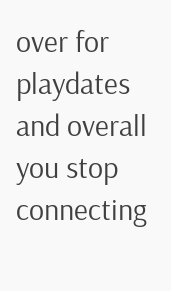over for playdates and overall you stop connecting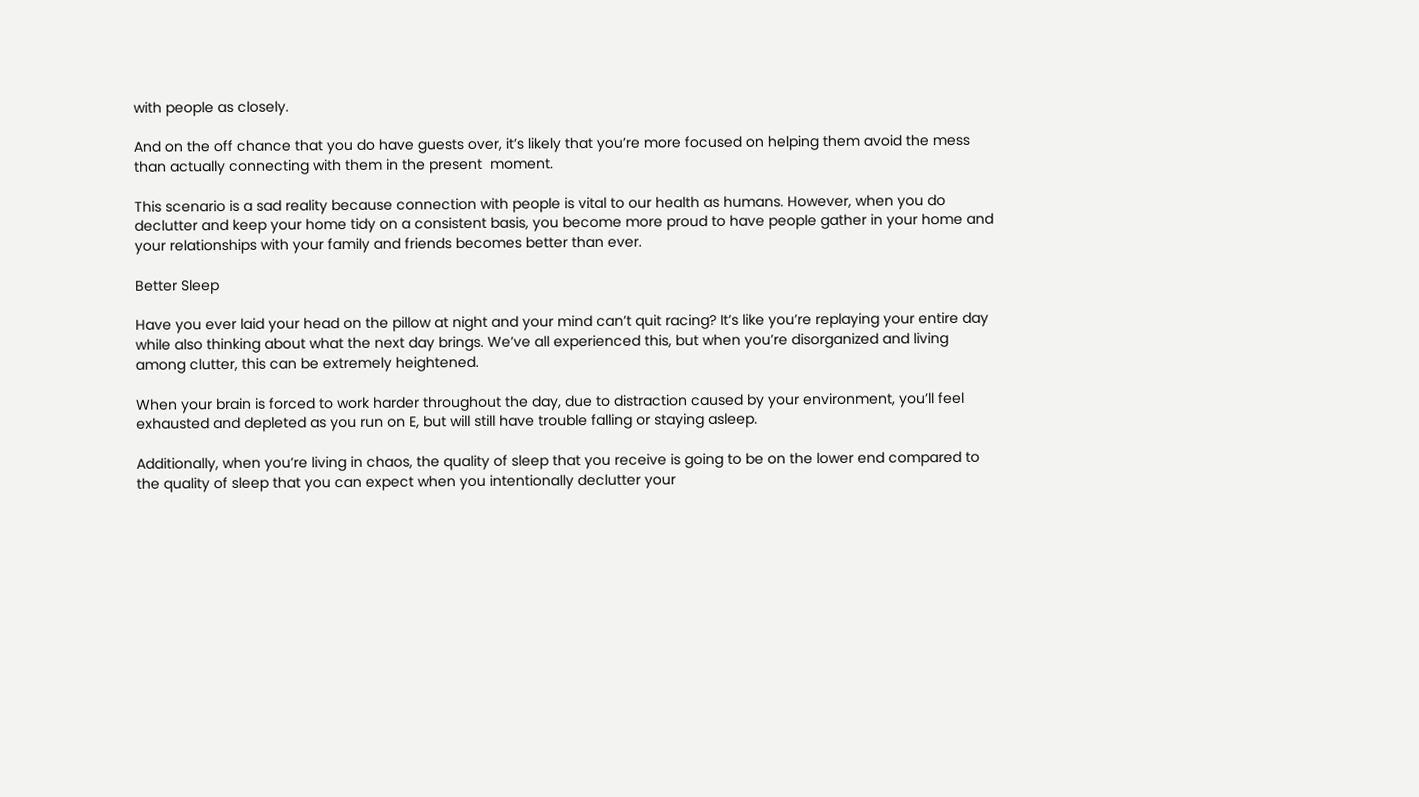with people as closely.

And on the off chance that you do have guests over, it’s likely that you’re more focused on helping them avoid the mess than actually connecting with them in the present  moment.

This scenario is a sad reality because connection with people is vital to our health as humans. However, when you do declutter and keep your home tidy on a consistent basis, you become more proud to have people gather in your home and your relationships with your family and friends becomes better than ever.

Better Sleep

Have you ever laid your head on the pillow at night and your mind can’t quit racing? It’s like you’re replaying your entire day while also thinking about what the next day brings. We’ve all experienced this, but when you’re disorganized and living among clutter, this can be extremely heightened.

When your brain is forced to work harder throughout the day, due to distraction caused by your environment, you’ll feel exhausted and depleted as you run on E, but will still have trouble falling or staying asleep.

Additionally, when you’re living in chaos, the quality of sleep that you receive is going to be on the lower end compared to the quality of sleep that you can expect when you intentionally declutter your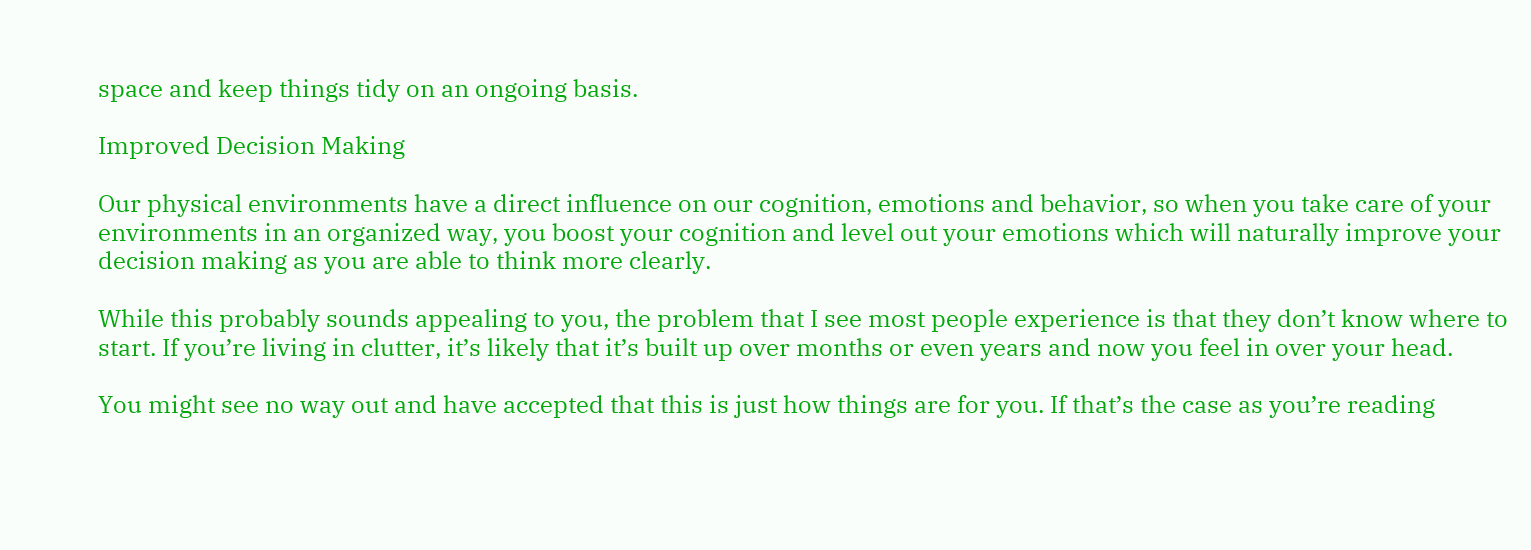space and keep things tidy on an ongoing basis.

Improved Decision Making

Our physical environments have a direct influence on our cognition, emotions and behavior, so when you take care of your environments in an organized way, you boost your cognition and level out your emotions which will naturally improve your decision making as you are able to think more clearly.

While this probably sounds appealing to you, the problem that I see most people experience is that they don’t know where to start. If you’re living in clutter, it’s likely that it’s built up over months or even years and now you feel in over your head.

You might see no way out and have accepted that this is just how things are for you. If that’s the case as you’re reading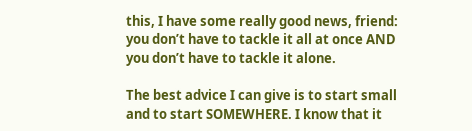this, I have some really good news, friend: you don’t have to tackle it all at once AND you don’t have to tackle it alone.

The best advice I can give is to start small and to start SOMEWHERE. I know that it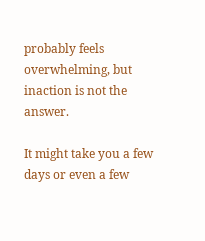probably feels overwhelming, but inaction is not the answer.

It might take you a few days or even a few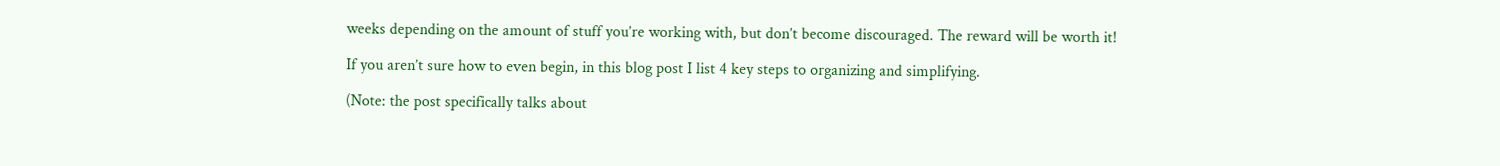weeks depending on the amount of stuff you’re working with, but don’t become discouraged. The reward will be worth it!

If you aren’t sure how to even begin, in this blog post I list 4 key steps to organizing and simplifying.

(Note: the post specifically talks about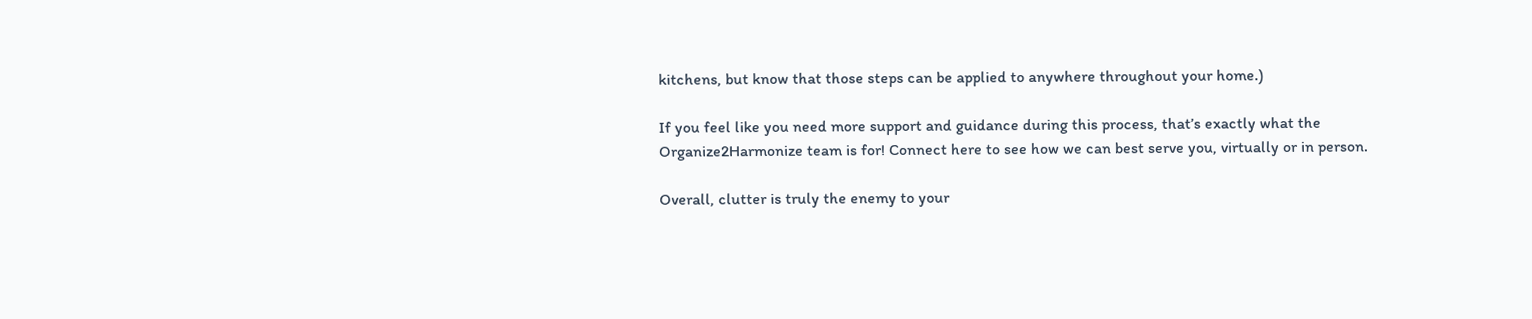kitchens, but know that those steps can be applied to anywhere throughout your home.)

If you feel like you need more support and guidance during this process, that’s exactly what the Organize2Harmonize team is for! Connect here to see how we can best serve you, virtually or in person.

Overall, clutter is truly the enemy to your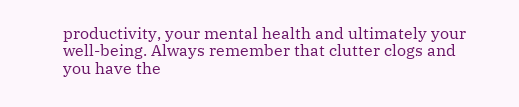productivity, your mental health and ultimately your well-being. Always remember that clutter clogs and you have the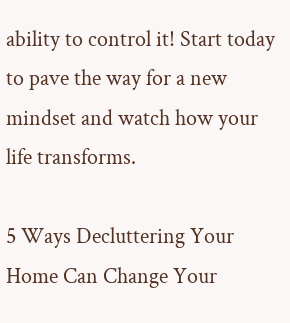ability to control it! Start today to pave the way for a new mindset and watch how your life transforms.

5 Ways Decluttering Your Home Can Change Your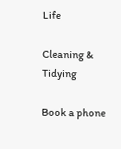Life

Cleaning & Tidying

Book a phone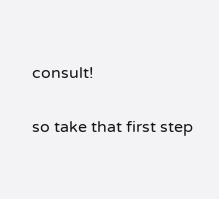consult!

so take that first step